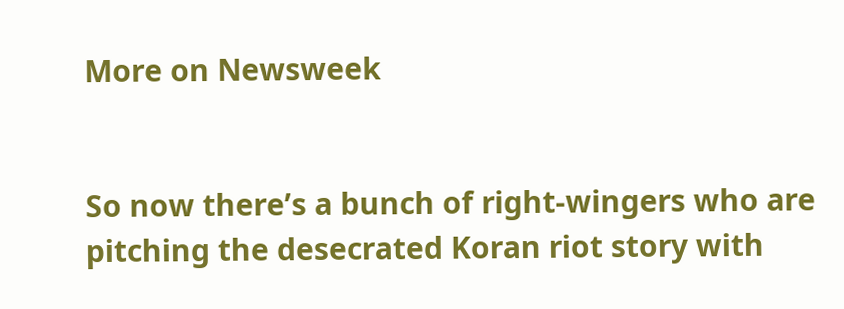More on Newsweek


So now there’s a bunch of right-wingers who are pitching the desecrated Koran riot story with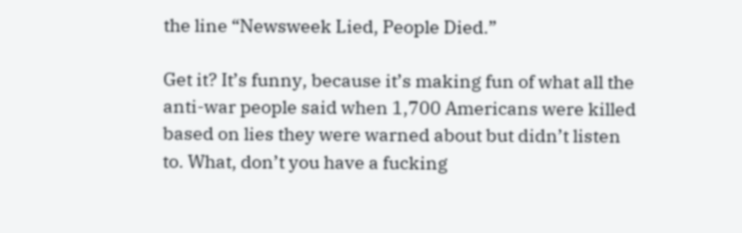the line “Newsweek Lied, People Died.”

Get it? It’s funny, because it’s making fun of what all the anti-war people said when 1,700 Americans were killed based on lies they were warned about but didn’t listen to. What, don’t you have a fucking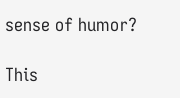sense of humor?

This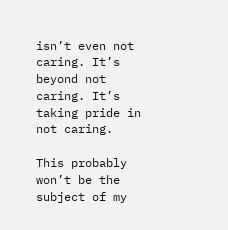isn’t even not caring. It’s beyond not caring. It’s taking pride in not caring.

This probably won’t be the subject of my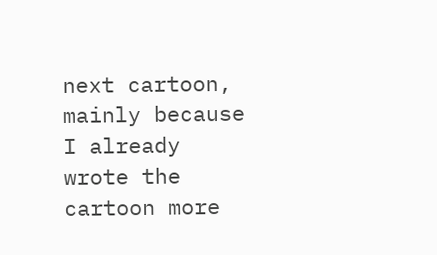next cartoon, mainly because I already wrote the cartoon more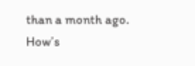than a month ago. How’s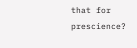that for prescience?